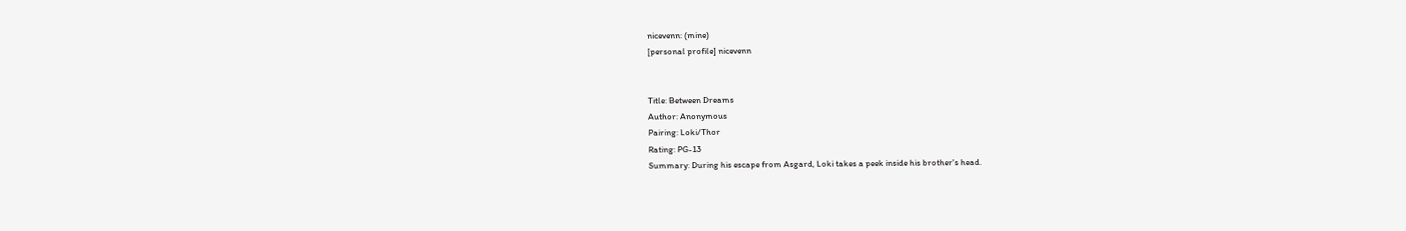nicevenn: (mine)
[personal profile] nicevenn


Title: Between Dreams
Author: Anonymous
Pairing: Loki/Thor
Rating: PG-13
Summary: During his escape from Asgard, Loki takes a peek inside his brother's head.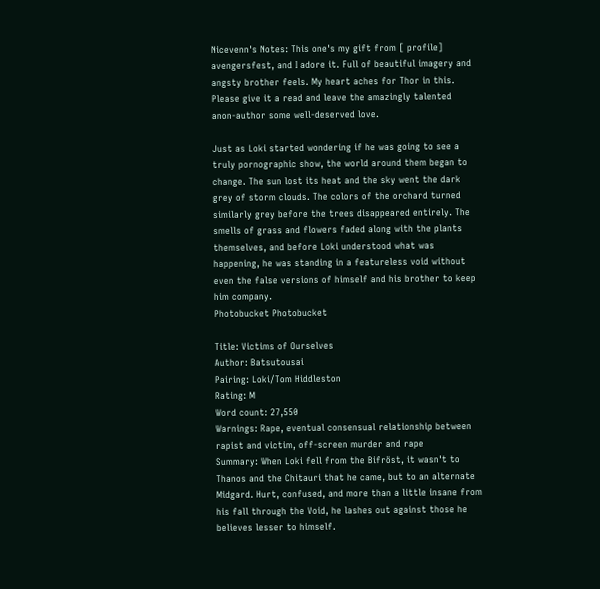Nicevenn's Notes: This one's my gift from [ profile] avengersfest, and I adore it. Full of beautiful imagery and angsty brother feels. My heart aches for Thor in this. Please give it a read and leave the amazingly talented anon-author some well-deserved love.

Just as Loki started wondering if he was going to see a truly pornographic show, the world around them began to change. The sun lost its heat and the sky went the dark grey of storm clouds. The colors of the orchard turned similarly grey before the trees disappeared entirely. The smells of grass and flowers faded along with the plants themselves, and before Loki understood what was happening, he was standing in a featureless void without even the false versions of himself and his brother to keep him company.
Photobucket Photobucket

Title: Victims of Ourselves
Author: Batsutousai
Pairing: Loki/Tom Hiddleston
Rating: M
Word count: 27,550
Warnings: Rape, eventual consensual relationship between rapist and victim, off-screen murder and rape
Summary: When Loki fell from the Bifröst, it wasn't to Thanos and the Chitauri that he came, but to an alternate Midgard. Hurt, confused, and more than a little insane from his fall through the Void, he lashes out against those he believes lesser to himself.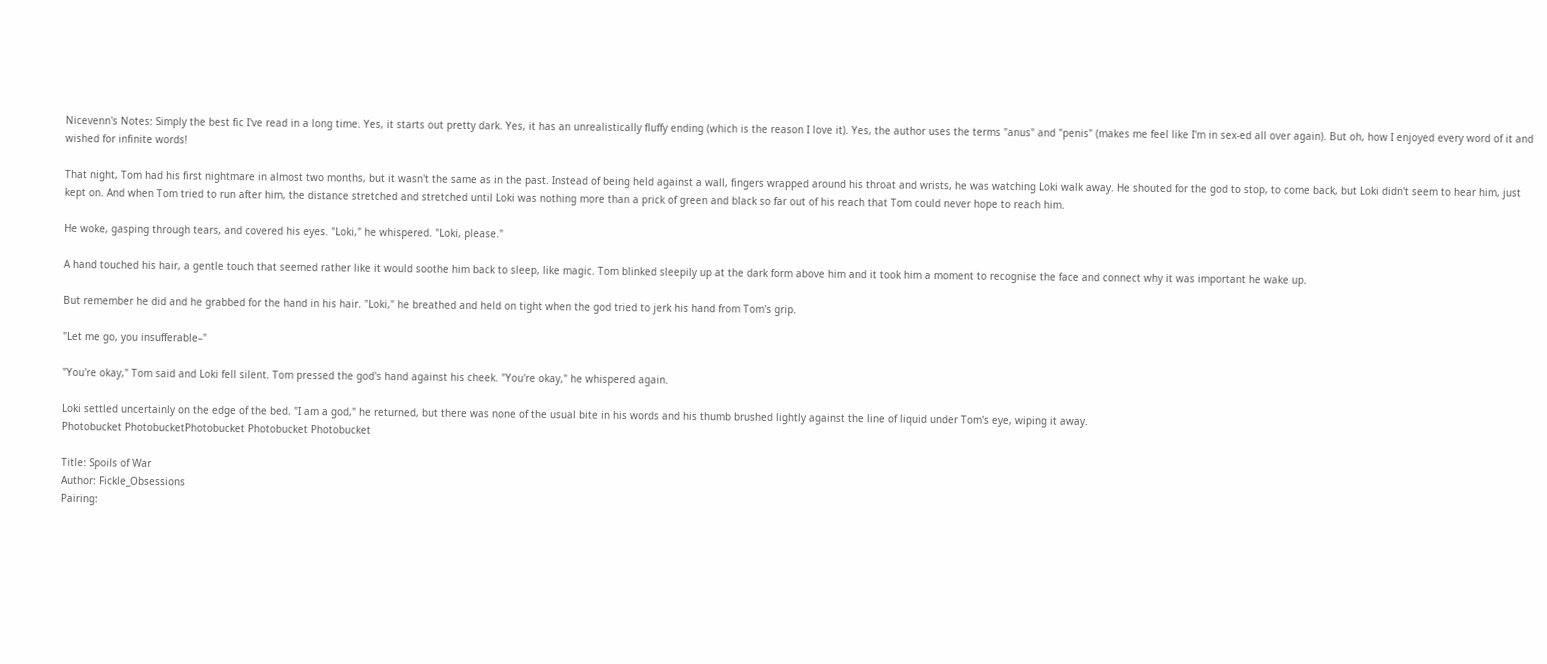Nicevenn's Notes: Simply the best fic I've read in a long time. Yes, it starts out pretty dark. Yes, it has an unrealistically fluffy ending (which is the reason I love it). Yes, the author uses the terms "anus" and "penis" (makes me feel like I'm in sex-ed all over again). But oh, how I enjoyed every word of it and wished for infinite words!

That night, Tom had his first nightmare in almost two months, but it wasn't the same as in the past. Instead of being held against a wall, fingers wrapped around his throat and wrists, he was watching Loki walk away. He shouted for the god to stop, to come back, but Loki didn't seem to hear him, just kept on. And when Tom tried to run after him, the distance stretched and stretched until Loki was nothing more than a prick of green and black so far out of his reach that Tom could never hope to reach him.

He woke, gasping through tears, and covered his eyes. "Loki," he whispered. "Loki, please."

A hand touched his hair, a gentle touch that seemed rather like it would soothe him back to sleep, like magic. Tom blinked sleepily up at the dark form above him and it took him a moment to recognise the face and connect why it was important he wake up.

But remember he did and he grabbed for the hand in his hair. "Loki," he breathed and held on tight when the god tried to jerk his hand from Tom's grip.

"Let me go, you insufferable–"

"You're okay," Tom said and Loki fell silent. Tom pressed the god's hand against his cheek. "You're okay," he whispered again.

Loki settled uncertainly on the edge of the bed. "I am a god," he returned, but there was none of the usual bite in his words and his thumb brushed lightly against the line of liquid under Tom's eye, wiping it away.
Photobucket PhotobucketPhotobucket Photobucket Photobucket

Title: Spoils of War
Author: Fickle_Obsessions
Pairing: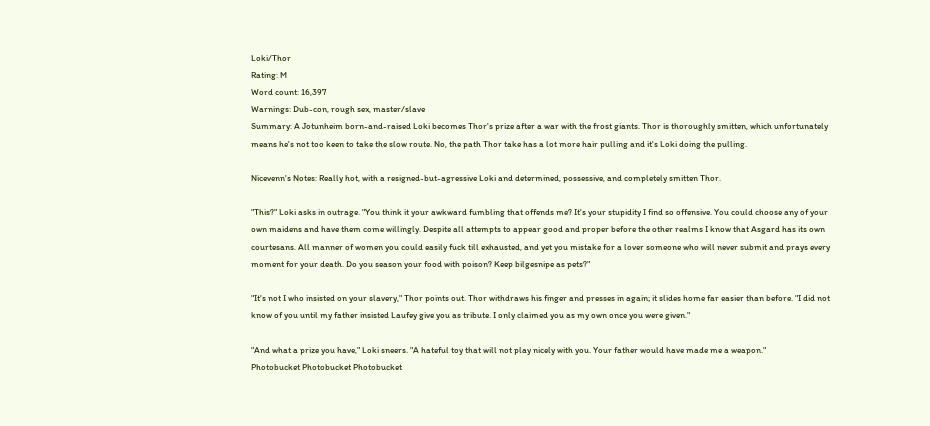Loki/Thor
Rating: M
Word count: 16,397
Warnings: Dub-con, rough sex, master/slave
Summary: A Jotunheim born-and-raised Loki becomes Thor's prize after a war with the frost giants. Thor is thoroughly smitten, which unfortunately means he's not too keen to take the slow route. No, the path Thor take has a lot more hair pulling and it's Loki doing the pulling.

Nicevenn's Notes: Really hot, with a resigned-but-agressive Loki and determined, possessive, and completely smitten Thor.

"This?" Loki asks in outrage. "You think it your awkward fumbling that offends me? It's your stupidity I find so offensive. You could choose any of your own maidens and have them come willingly. Despite all attempts to appear good and proper before the other realms I know that Asgard has its own courtesans. All manner of women you could easily fuck till exhausted, and yet you mistake for a lover someone who will never submit and prays every moment for your death. Do you season your food with poison? Keep bilgesnipe as pets?"

"It's not I who insisted on your slavery," Thor points out. Thor withdraws his finger and presses in again; it slides home far easier than before. "I did not know of you until my father insisted Laufey give you as tribute. I only claimed you as my own once you were given."

"And what a prize you have," Loki sneers. "A hateful toy that will not play nicely with you. Your father would have made me a weapon."
Photobucket Photobucket Photobucket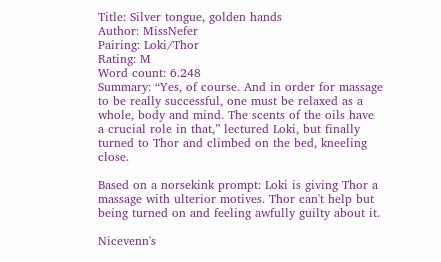Title: Silver tongue, golden hands
Author: MissNefer
Pairing: Loki/Thor
Rating: M
Word count: 6.248
Summary: “Yes, of course. And in order for massage to be really successful, one must be relaxed as a whole, body and mind. The scents of the oils have a crucial role in that,” lectured Loki, but finally turned to Thor and climbed on the bed, kneeling close.

Based on a norsekink prompt: Loki is giving Thor a massage with ulterior motives. Thor can't help but being turned on and feeling awfully guilty about it.

Nicevenn's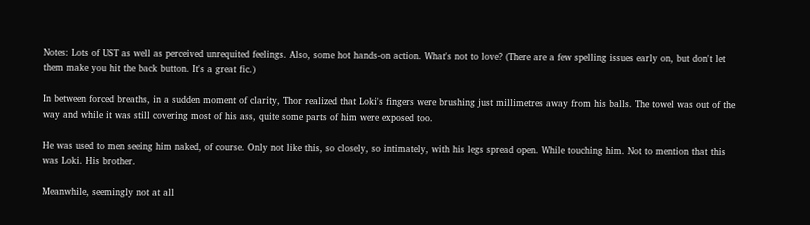Notes: Lots of UST as well as perceived unrequited feelings. Also, some hot hands-on action. What's not to love? (There are a few spelling issues early on, but don't let them make you hit the back button. It's a great fic.)

In between forced breaths, in a sudden moment of clarity, Thor realized that Loki's fingers were brushing just millimetres away from his balls. The towel was out of the way and while it was still covering most of his ass, quite some parts of him were exposed too.

He was used to men seeing him naked, of course. Only not like this, so closely, so intimately, with his legs spread open. While touching him. Not to mention that this was Loki. His brother.

Meanwhile, seemingly not at all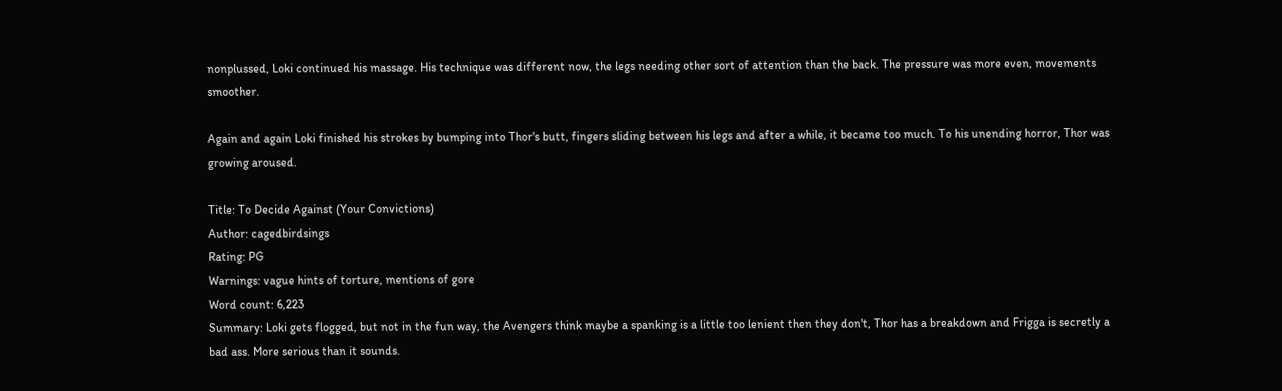nonplussed, Loki continued his massage. His technique was different now, the legs needing other sort of attention than the back. The pressure was more even, movements smoother.

Again and again Loki finished his strokes by bumping into Thor's butt, fingers sliding between his legs and after a while, it became too much. To his unending horror, Thor was growing aroused.

Title: To Decide Against (Your Convictions)
Author: cagedbirdsings
Rating: PG
Warnings: vague hints of torture, mentions of gore
Word count: 6,223
Summary: Loki gets flogged, but not in the fun way, the Avengers think maybe a spanking is a little too lenient then they don't, Thor has a breakdown and Frigga is secretly a bad ass. More serious than it sounds.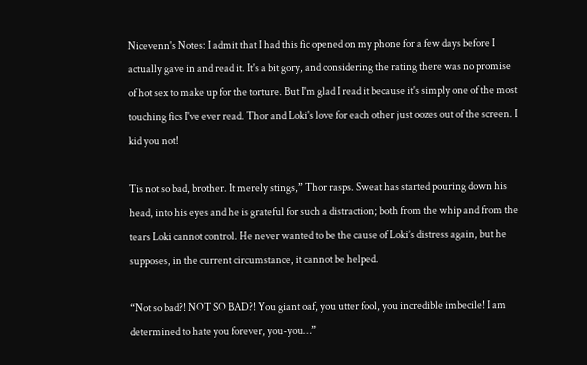Nicevenn's Notes: I admit that I had this fic opened on my phone for a few days before I actually gave in and read it. It's a bit gory, and considering the rating there was no promise of hot sex to make up for the torture. But I'm glad I read it because it's simply one of the most touching fics I've ever read. Thor and Loki's love for each other just oozes out of the screen. I kid you not!

Tis not so bad, brother. It merely stings,” Thor rasps. Sweat has started pouring down his head, into his eyes and he is grateful for such a distraction; both from the whip and from the tears Loki cannot control. He never wanted to be the cause of Loki’s distress again, but he supposes, in the current circumstance, it cannot be helped.

“Not so bad?! NOT SO BAD?! You giant oaf, you utter fool, you incredible imbecile! I am determined to hate you forever, you-you…”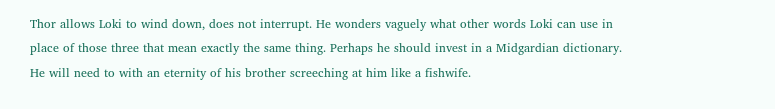Thor allows Loki to wind down, does not interrupt. He wonders vaguely what other words Loki can use in place of those three that mean exactly the same thing. Perhaps he should invest in a Midgardian dictionary. He will need to with an eternity of his brother screeching at him like a fishwife.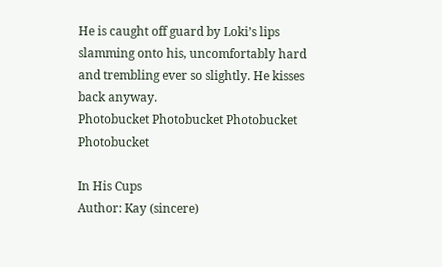He is caught off guard by Loki’s lips slamming onto his, uncomfortably hard and trembling ever so slightly. He kisses back anyway.
Photobucket Photobucket Photobucket Photobucket

In His Cups
Author: Kay (sincere)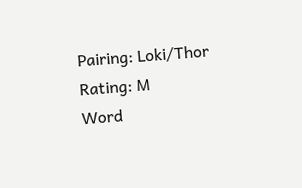Pairing: Loki/Thor
Rating: M
Word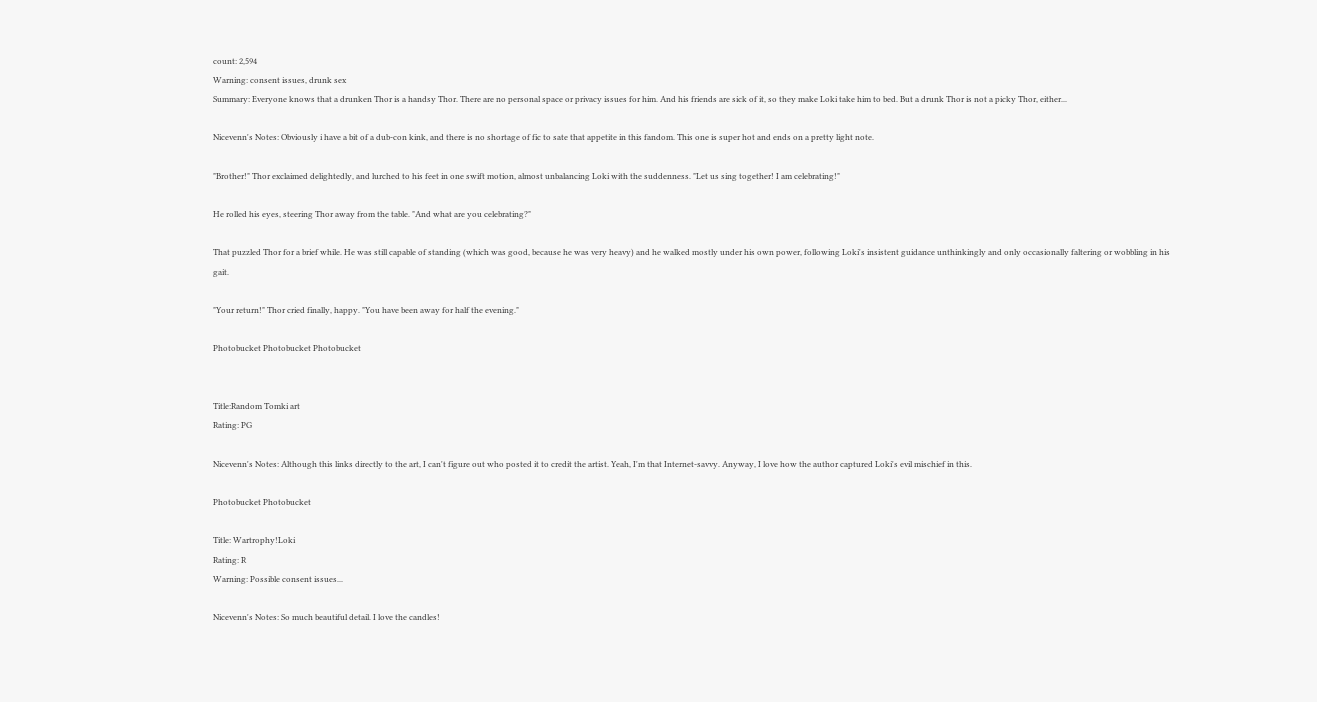count: 2,594
Warning: consent issues, drunk sex
Summary: Everyone knows that a drunken Thor is a handsy Thor. There are no personal space or privacy issues for him. And his friends are sick of it, so they make Loki take him to bed. But a drunk Thor is not a picky Thor, either...

Nicevenn's Notes: Obviously i have a bit of a dub-con kink, and there is no shortage of fic to sate that appetite in this fandom. This one is super hot and ends on a pretty light note.

"Brother!" Thor exclaimed delightedly, and lurched to his feet in one swift motion, almost unbalancing Loki with the suddenness. "Let us sing together! I am celebrating!"

He rolled his eyes, steering Thor away from the table. "And what are you celebrating?"

That puzzled Thor for a brief while. He was still capable of standing (which was good, because he was very heavy) and he walked mostly under his own power, following Loki's insistent guidance unthinkingly and only occasionally faltering or wobbling in his gait.

"Your return!" Thor cried finally, happy. "You have been away for half the evening."

Photobucket Photobucket Photobucket


Title:Random Tomki art
Rating: PG

Nicevenn's Notes: Although this links directly to the art, I can't figure out who posted it to credit the artist. Yeah, I'm that Internet-savvy. Anyway, I love how the author captured Loki's evil mischief in this.

Photobucket Photobucket

Title: Wartrophy!Loki
Rating: R
Warning: Possible consent issues...

Nicevenn's Notes: So much beautiful detail. I love the candles!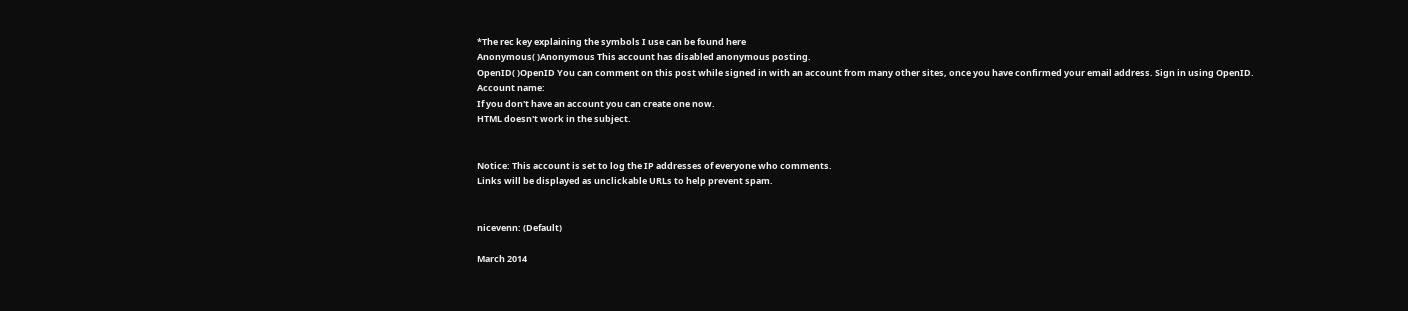*The rec key explaining the symbols I use can be found here
Anonymous( )Anonymous This account has disabled anonymous posting.
OpenID( )OpenID You can comment on this post while signed in with an account from many other sites, once you have confirmed your email address. Sign in using OpenID.
Account name:
If you don't have an account you can create one now.
HTML doesn't work in the subject.


Notice: This account is set to log the IP addresses of everyone who comments.
Links will be displayed as unclickable URLs to help prevent spam.


nicevenn: (Default)

March 2014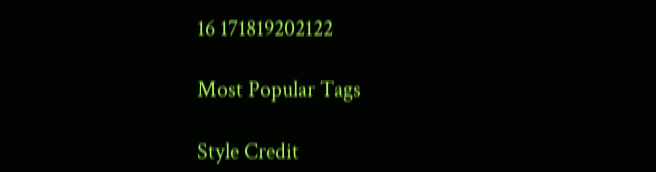16 171819202122

Most Popular Tags

Style Credit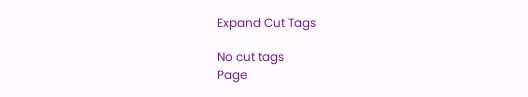Expand Cut Tags

No cut tags
Page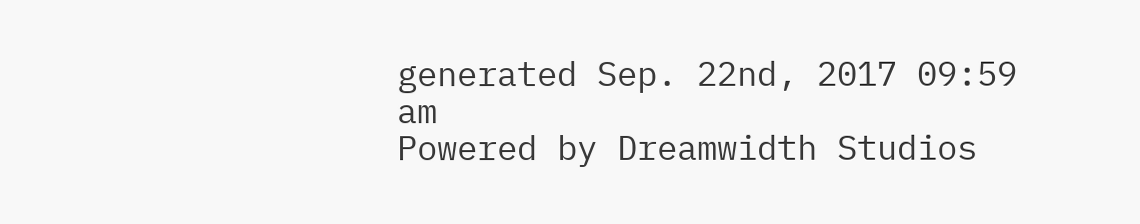generated Sep. 22nd, 2017 09:59 am
Powered by Dreamwidth Studios